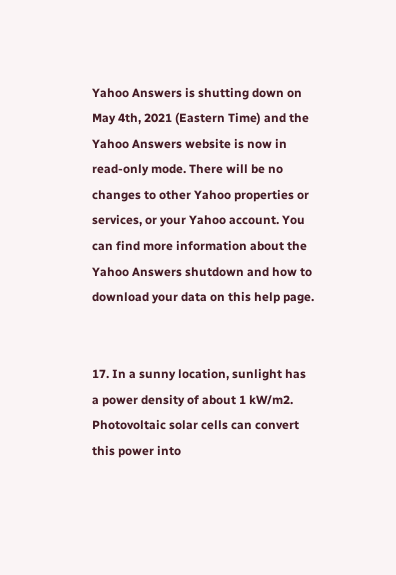Yahoo Answers is shutting down on May 4th, 2021 (Eastern Time) and the Yahoo Answers website is now in read-only mode. There will be no changes to other Yahoo properties or services, or your Yahoo account. You can find more information about the Yahoo Answers shutdown and how to download your data on this help page.


17. In a sunny location, sunlight has a power density of about 1 kW/m2. Photovoltaic solar cells can convert this power into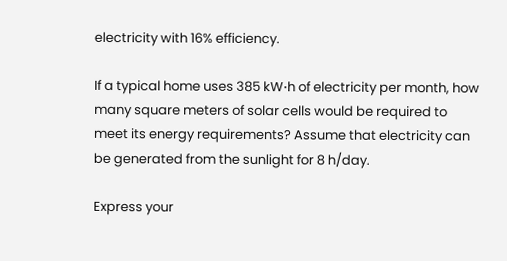electricity with 16% efficiency.

If a typical home uses 385 kW⋅h of electricity per month, how many square meters of solar cells would be required to meet its energy requirements? Assume that electricity can be generated from the sunlight for 8 h/day.

Express your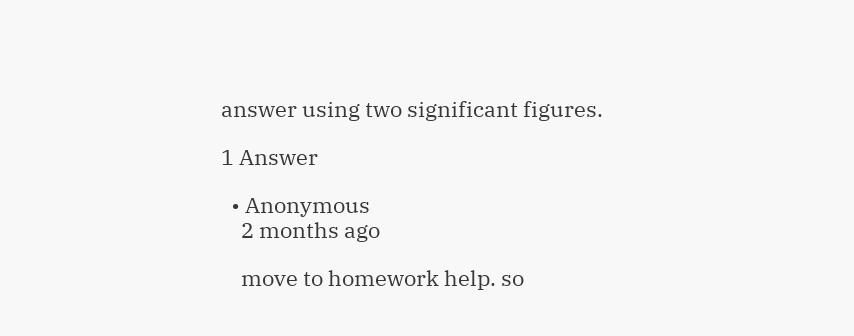answer using two significant figures.

1 Answer

  • Anonymous
    2 months ago

    move to homework help. so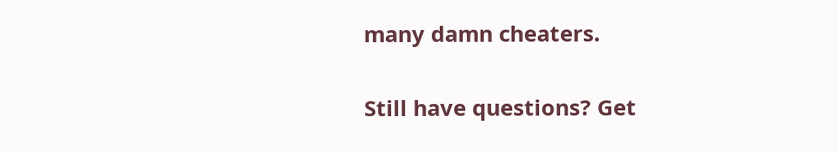many damn cheaters.

Still have questions? Get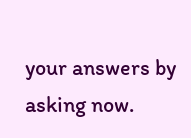your answers by asking now.